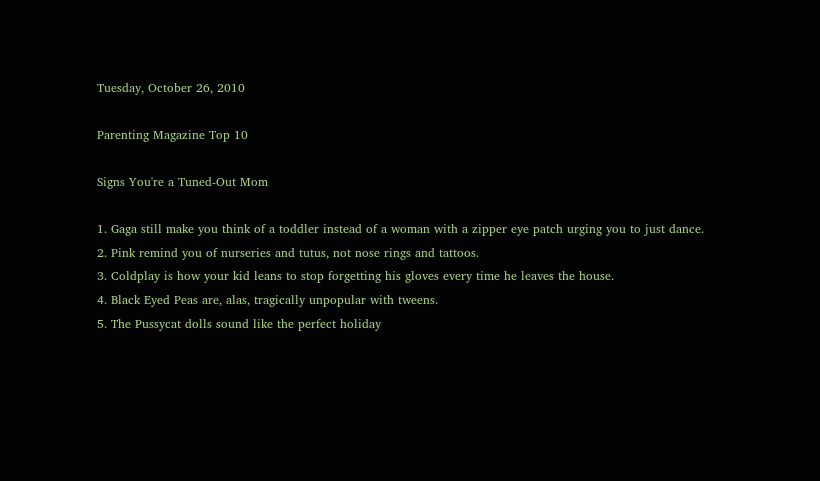Tuesday, October 26, 2010

Parenting Magazine Top 10

Signs You're a Tuned-Out Mom

1. Gaga still make you think of a toddler instead of a woman with a zipper eye patch urging you to just dance.
2. Pink remind you of nurseries and tutus, not nose rings and tattoos.
3. Coldplay is how your kid leans to stop forgetting his gloves every time he leaves the house.
4. Black Eyed Peas are, alas, tragically unpopular with tweens.
5. The Pussycat dolls sound like the perfect holiday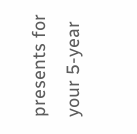presents for your 5-year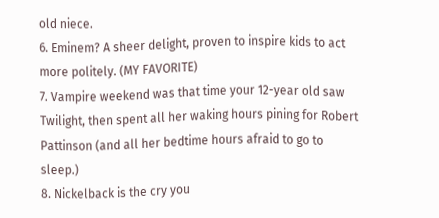old niece.
6. Eminem? A sheer delight, proven to inspire kids to act more politely. (MY FAVORITE)
7. Vampire weekend was that time your 12-year old saw Twilight, then spent all her waking hours pining for Robert Pattinson (and all her bedtime hours afraid to go to sleep.)
8. Nickelback is the cry you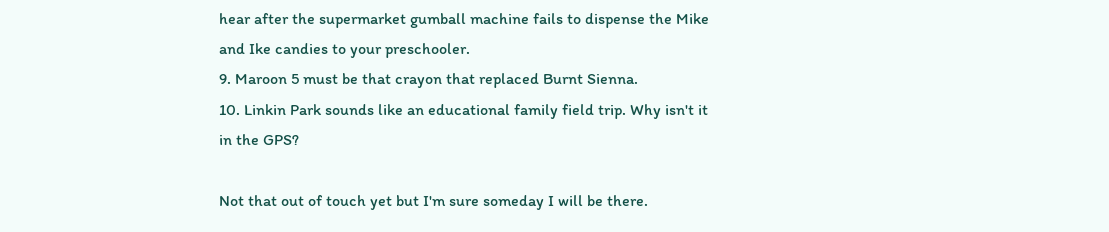hear after the supermarket gumball machine fails to dispense the Mike and Ike candies to your preschooler.
9. Maroon 5 must be that crayon that replaced Burnt Sienna.
10. Linkin Park sounds like an educational family field trip. Why isn't it in the GPS?

Not that out of touch yet but I'm sure someday I will be there.